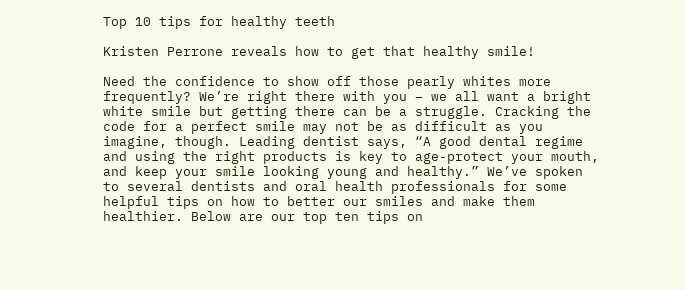Top 10 tips for healthy teeth

Kristen Perrone reveals how to get that healthy smile!

Need the confidence to show off those pearly whites more frequently? We’re right there with you – we all want a bright white smile but getting there can be a struggle. Cracking the code for a perfect smile may not be as difficult as you imagine, though. Leading dentist says, “A good dental regime and using the right products is key to age-protect your mouth, and keep your smile looking young and healthy.” We’ve spoken to several dentists and oral health professionals for some helpful tips on how to better our smiles and make them healthier. Below are our top ten tips on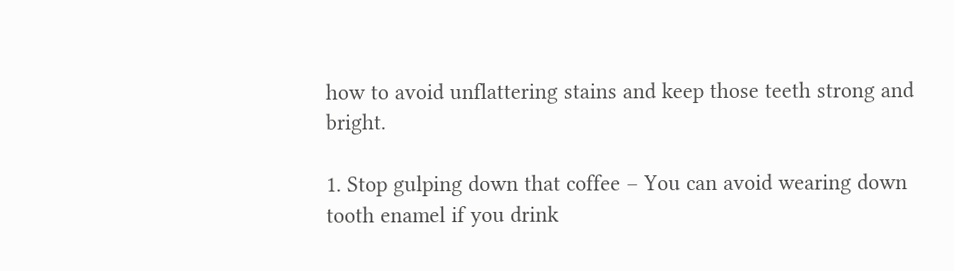how to avoid unflattering stains and keep those teeth strong and bright.

1. Stop gulping down that coffee – You can avoid wearing down tooth enamel if you drink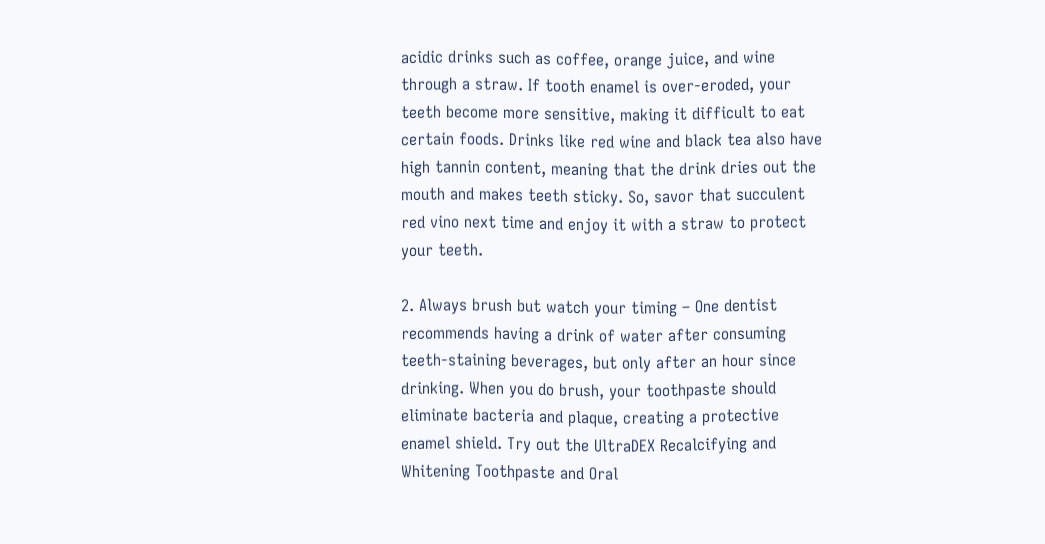acidic drinks such as coffee, orange juice, and wine through a straw. If tooth enamel is over-eroded, your teeth become more sensitive, making it difficult to eat certain foods. Drinks like red wine and black tea also have high tannin content, meaning that the drink dries out the mouth and makes teeth sticky. So, savor that succulent red vino next time and enjoy it with a straw to protect your teeth.

2. Always brush but watch your timing – One dentist recommends having a drink of water after consuming teeth-staining beverages, but only after an hour since drinking. When you do brush, your toothpaste should eliminate bacteria and plaque, creating a protective enamel shield. Try out the UltraDEX Recalcifying and Whitening Toothpaste and Oral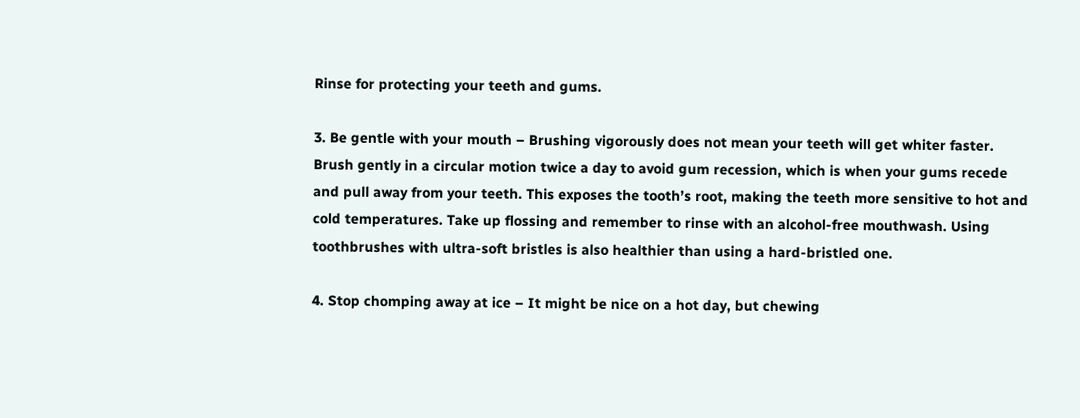Rinse for protecting your teeth and gums.

3. Be gentle with your mouth – Brushing vigorously does not mean your teeth will get whiter faster. Brush gently in a circular motion twice a day to avoid gum recession, which is when your gums recede and pull away from your teeth. This exposes the tooth’s root, making the teeth more sensitive to hot and cold temperatures. Take up flossing and remember to rinse with an alcohol-free mouthwash. Using toothbrushes with ultra-soft bristles is also healthier than using a hard-bristled one.

4. Stop chomping away at ice – It might be nice on a hot day, but chewing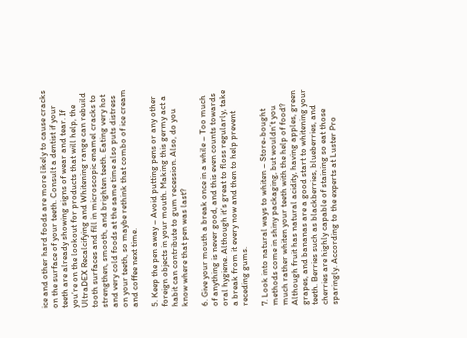ice and other hard foods are more likely to cause cracks on the surface of your teeth. Consult a dentist if your teeth are already showing signs of wear and tear. If you’re on the lookout for products that will help, the UltraDEX Recalcifying and Whitening range can rebuild tooth surfaces and fill in microscopic enamel cracks to strengthen, smooth, and brighten teeth. Eating very hot and very cold foods at the same time also puts distress on your teeth, so maybe rethink that combo of ice cream and coffee next time.

5. Keep the pen away – Avoid putting pens or any other foreign objects in your mouth. Making this germy act a habit can contribute to gum recession. Also, do you know where that pen was last?

6. Give your mouth a break once in a while – Too much of anything is never good, and this even counts towards oral hygiene. Although it’s great to floss regularly, take a break from it every now and then to help prevent receding gums.

7. Look into natural ways to whiten – Store-bought methods come in shiny packaging, but wouldn’t you much rather whiten your teeth with the help of food? Although fruit has natural acidity, having apples, green grapes, and bananas are a good start to whitening your teeth. Berries such as blackberries, blueberries, and cherries are highly capable of staining so eat those sparingly. According to the experts at Luster Pro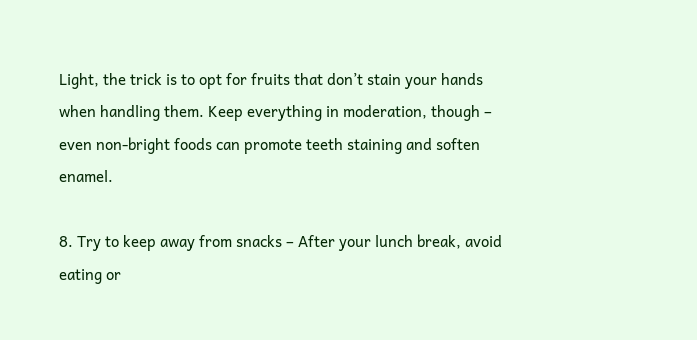Light, the trick is to opt for fruits that don’t stain your hands when handling them. Keep everything in moderation, though – even non-bright foods can promote teeth staining and soften enamel.

8. Try to keep away from snacks – After your lunch break, avoid eating or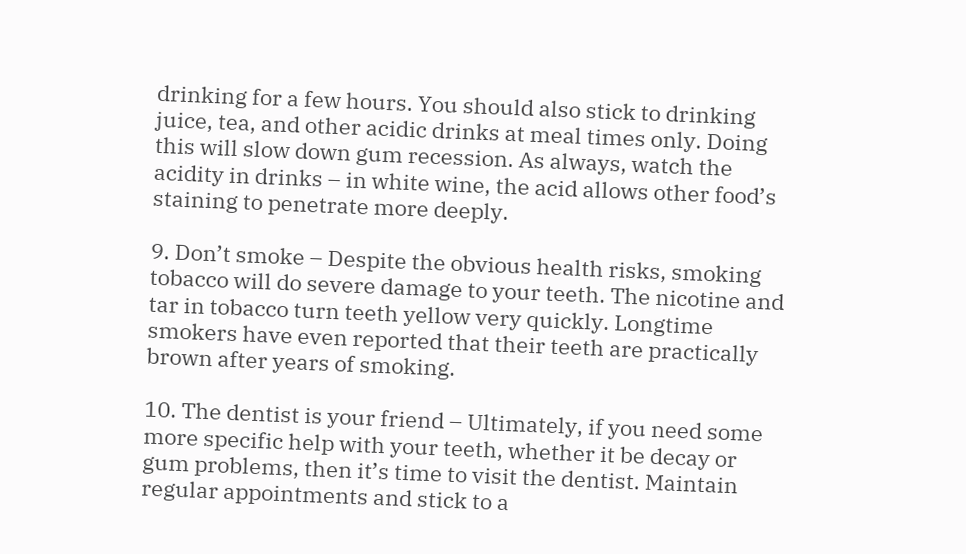drinking for a few hours. You should also stick to drinking juice, tea, and other acidic drinks at meal times only. Doing this will slow down gum recession. As always, watch the acidity in drinks – in white wine, the acid allows other food’s staining to penetrate more deeply.

9. Don’t smoke – Despite the obvious health risks, smoking tobacco will do severe damage to your teeth. The nicotine and tar in tobacco turn teeth yellow very quickly. Longtime smokers have even reported that their teeth are practically brown after years of smoking.

10. The dentist is your friend – Ultimately, if you need some more specific help with your teeth, whether it be decay or gum problems, then it’s time to visit the dentist. Maintain regular appointments and stick to a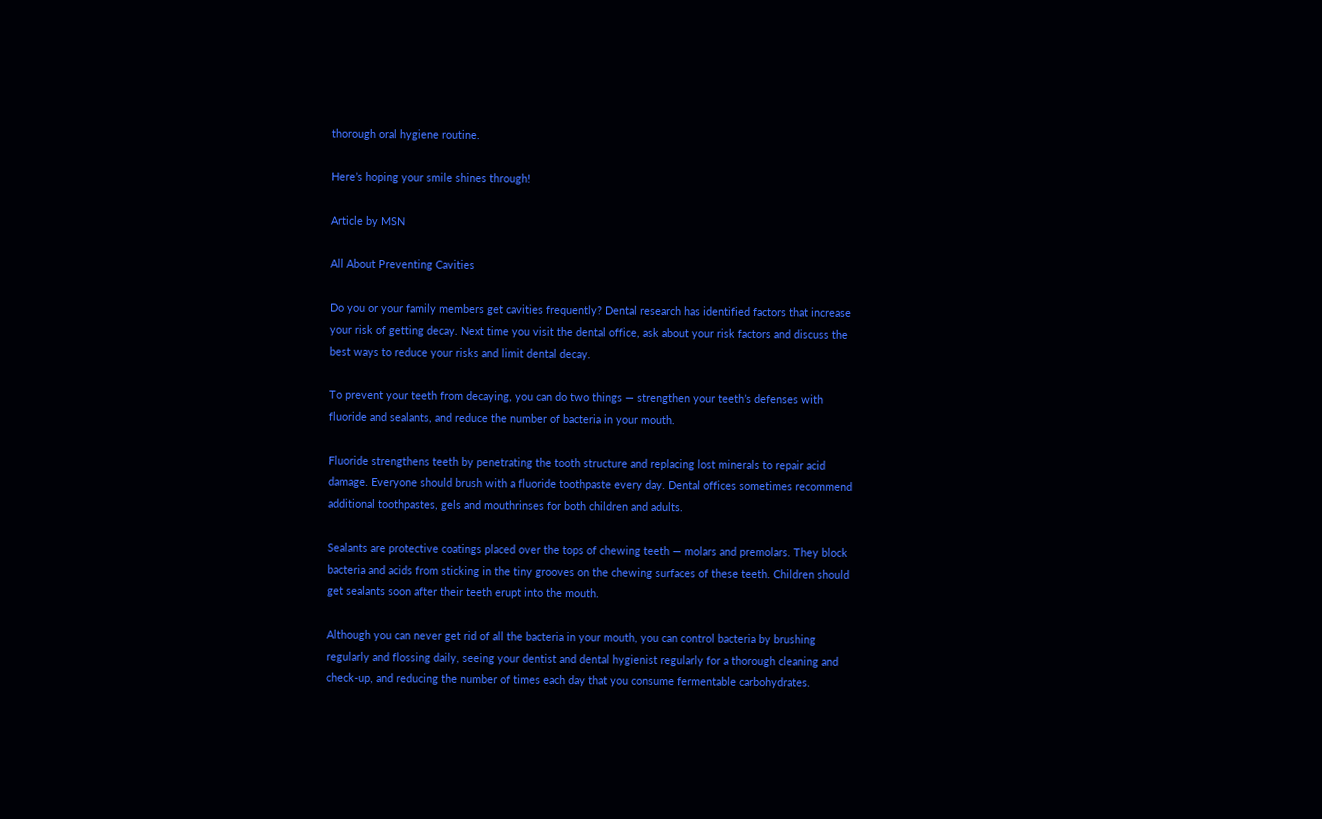thorough oral hygiene routine.

Here’s hoping your smile shines through!

Article by MSN

All About Preventing Cavities

Do you or your family members get cavities frequently? Dental research has identified factors that increase your risk of getting decay. Next time you visit the dental office, ask about your risk factors and discuss the best ways to reduce your risks and limit dental decay.

To prevent your teeth from decaying, you can do two things — strengthen your teeth’s defenses with fluoride and sealants, and reduce the number of bacteria in your mouth.

Fluoride strengthens teeth by penetrating the tooth structure and replacing lost minerals to repair acid damage. Everyone should brush with a fluoride toothpaste every day. Dental offices sometimes recommend additional toothpastes, gels and mouthrinses for both children and adults.

Sealants are protective coatings placed over the tops of chewing teeth — molars and premolars. They block bacteria and acids from sticking in the tiny grooves on the chewing surfaces of these teeth. Children should get sealants soon after their teeth erupt into the mouth.

Although you can never get rid of all the bacteria in your mouth, you can control bacteria by brushing regularly and flossing daily, seeing your dentist and dental hygienist regularly for a thorough cleaning and check-up, and reducing the number of times each day that you consume fermentable carbohydrates.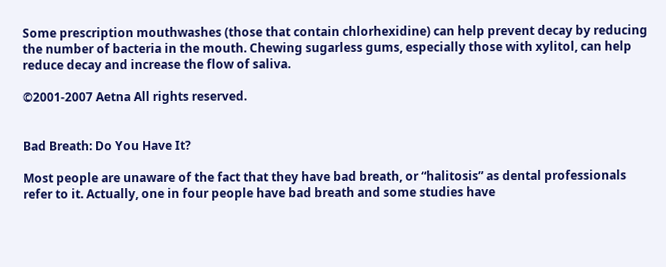Some prescription mouthwashes (those that contain chlorhexidine) can help prevent decay by reducing the number of bacteria in the mouth. Chewing sugarless gums, especially those with xylitol, can help reduce decay and increase the flow of saliva.

©2001-2007 Aetna All rights reserved.


Bad Breath: Do You Have It?

Most people are unaware of the fact that they have bad breath, or “halitosis” as dental professionals refer to it. Actually, one in four people have bad breath and some studies have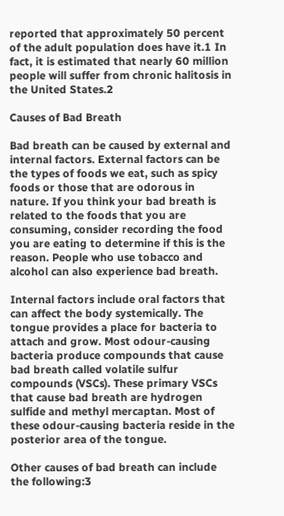reported that approximately 50 percent of the adult population does have it.1 In fact, it is estimated that nearly 60 million people will suffer from chronic halitosis in the United States.2

Causes of Bad Breath

Bad breath can be caused by external and internal factors. External factors can be the types of foods we eat, such as spicy foods or those that are odorous in nature. If you think your bad breath is related to the foods that you are consuming, consider recording the food you are eating to determine if this is the reason. People who use tobacco and alcohol can also experience bad breath.

Internal factors include oral factors that can affect the body systemically. The tongue provides a place for bacteria to attach and grow. Most odour-causing bacteria produce compounds that cause bad breath called volatile sulfur compounds (VSCs). These primary VSCs that cause bad breath are hydrogen sulfide and methyl mercaptan. Most of these odour-causing bacteria reside in the posterior area of the tongue.

Other causes of bad breath can include the following:3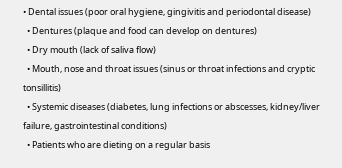• Dental issues (poor oral hygiene, gingivitis and periodontal disease)
  • Dentures (plaque and food can develop on dentures)
  • Dry mouth (lack of saliva flow)
  • Mouth, nose and throat issues (sinus or throat infections and cryptic tonsillitis)
  • Systemic diseases (diabetes, lung infections or abscesses, kidney/liver failure, gastrointestinal conditions)
  • Patients who are dieting on a regular basis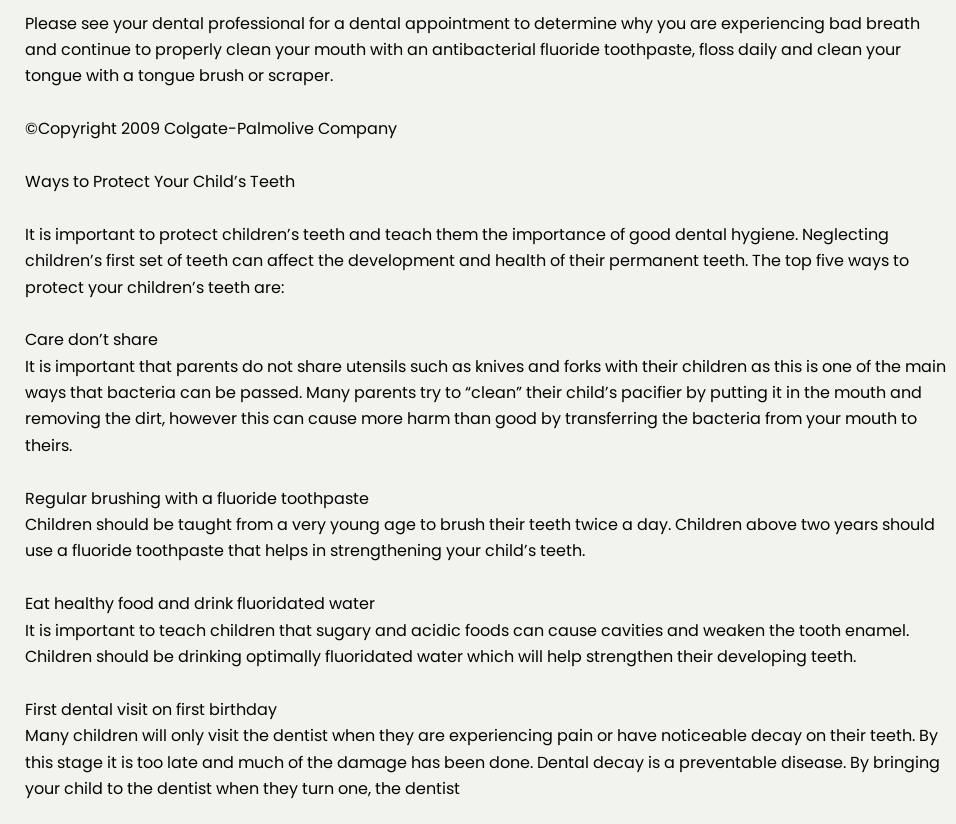Please see your dental professional for a dental appointment to determine why you are experiencing bad breath and continue to properly clean your mouth with an antibacterial fluoride toothpaste, floss daily and clean your tongue with a tongue brush or scraper.

©Copyright 2009 Colgate-Palmolive Company

Ways to Protect Your Child’s Teeth

It is important to protect children’s teeth and teach them the importance of good dental hygiene. Neglecting children’s first set of teeth can affect the development and health of their permanent teeth. The top five ways to protect your children’s teeth are:

Care don’t share
It is important that parents do not share utensils such as knives and forks with their children as this is one of the main ways that bacteria can be passed. Many parents try to “clean” their child’s pacifier by putting it in the mouth and removing the dirt, however this can cause more harm than good by transferring the bacteria from your mouth to theirs.

Regular brushing with a fluoride toothpaste
Children should be taught from a very young age to brush their teeth twice a day. Children above two years should use a fluoride toothpaste that helps in strengthening your child’s teeth.

Eat healthy food and drink fluoridated water
It is important to teach children that sugary and acidic foods can cause cavities and weaken the tooth enamel. Children should be drinking optimally fluoridated water which will help strengthen their developing teeth.

First dental visit on first birthday
Many children will only visit the dentist when they are experiencing pain or have noticeable decay on their teeth. By this stage it is too late and much of the damage has been done. Dental decay is a preventable disease. By bringing your child to the dentist when they turn one, the dentist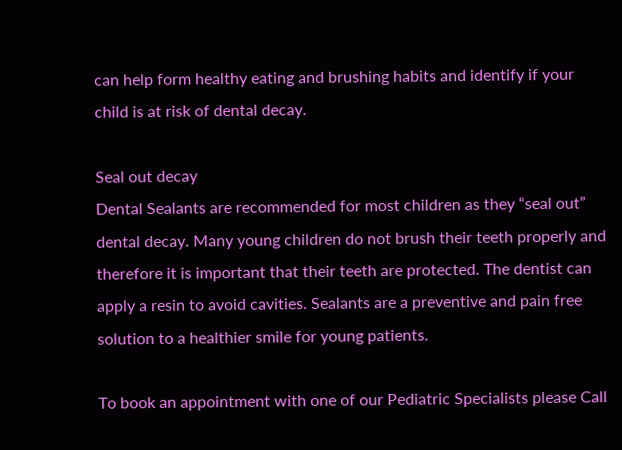can help form healthy eating and brushing habits and identify if your child is at risk of dental decay.

Seal out decay
Dental Sealants are recommended for most children as they “seal out” dental decay. Many young children do not brush their teeth properly and therefore it is important that their teeth are protected. The dentist can apply a resin to avoid cavities. Sealants are a preventive and pain free solution to a healthier smile for young patients.

To book an appointment with one of our Pediatric Specialists please Call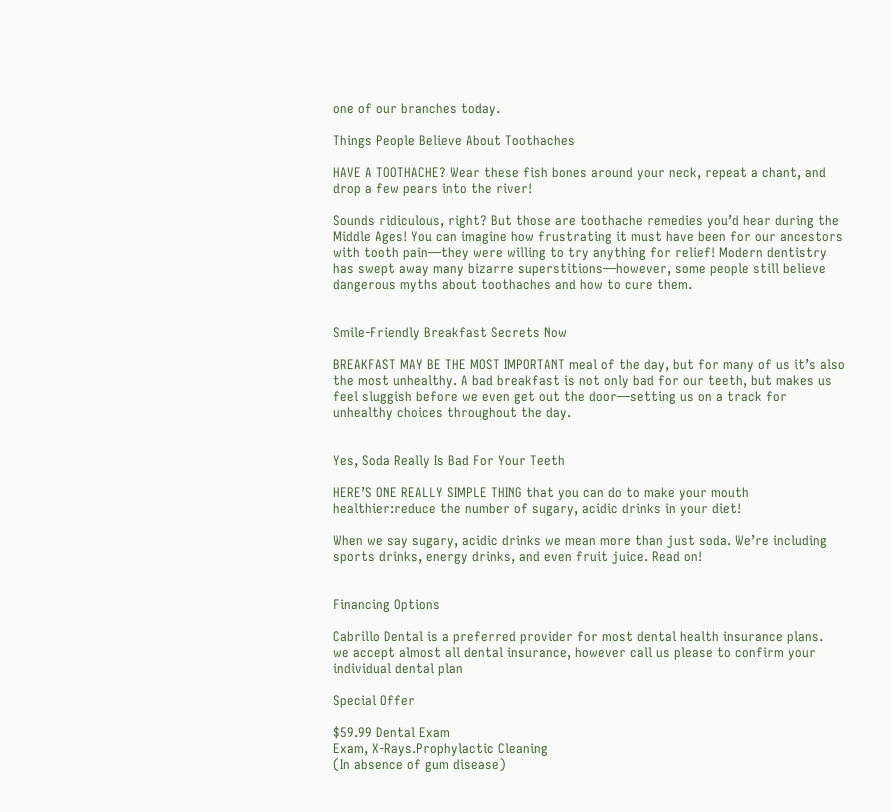one of our branches today.

Things People Believe About Toothaches

HAVE A TOOTHACHE? Wear these fish bones around your neck, repeat a chant, and drop a few pears into the river!

Sounds ridiculous, right? But those are toothache remedies you’d hear during the Middle Ages! You can imagine how frustrating it must have been for our ancestors with tooth pain—they were willing to try anything for relief! Modern dentistry has swept away many bizarre superstitions—however, some people still believe dangerous myths about toothaches and how to cure them.


Smile-Friendly Breakfast Secrets Now

BREAKFAST MAY BE THE MOST IMPORTANT meal of the day, but for many of us it’s also the most unhealthy. A bad breakfast is not only bad for our teeth, but makes us feel sluggish before we even get out the door—setting us on a track for unhealthy choices throughout the day.


Yes, Soda Really Is Bad For Your Teeth

HERE’S ONE REALLY SIMPLE THING that you can do to make your mouth healthier:reduce the number of sugary, acidic drinks in your diet!

When we say sugary, acidic drinks we mean more than just soda. We’re including sports drinks, energy drinks, and even fruit juice. Read on!


Financing Options

Cabrillo Dental is a preferred provider for most dental health insurance plans.
we accept almost all dental insurance, however call us please to confirm your individual dental plan

Special Offer

$59.99 Dental Exam
Exam, X-Rays.Prophylactic Cleaning
(In absence of gum disease)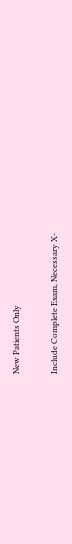New Patients Only

Include Complete Exam, Necessary X-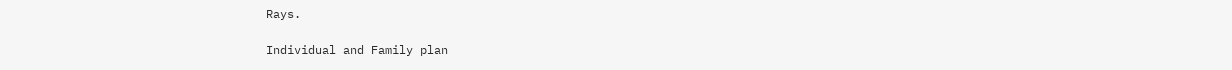Rays.

Individual and Family plan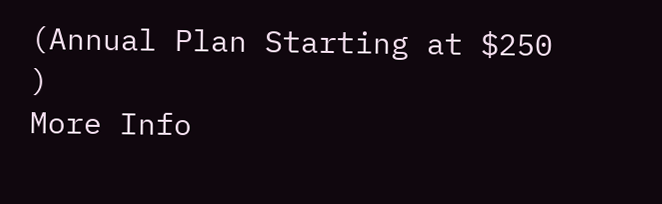(Annual Plan Starting at $250 )
More Info